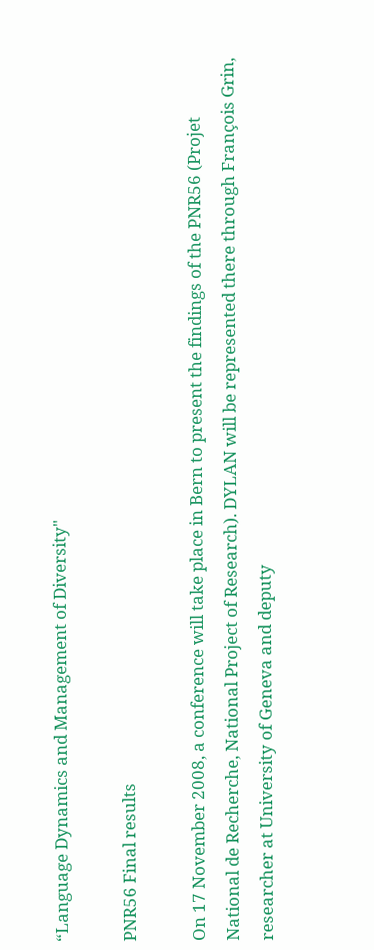“Language Dynamics and Management of Diversity"

PNR56 Final results

On 17 November 2008, a conference will take place in Bern to present the findings of the PNR56 (Projet National de Recherche, National Project of Research). DYLAN will be represented there through François Grin, researcher at University of Geneva and deputy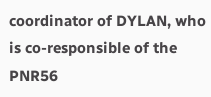coordinator of DYLAN, who is co-responsible of the PNR56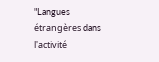"Langues étrangères dans l'activité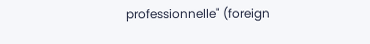professionnelle" (foreign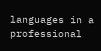languages in a professional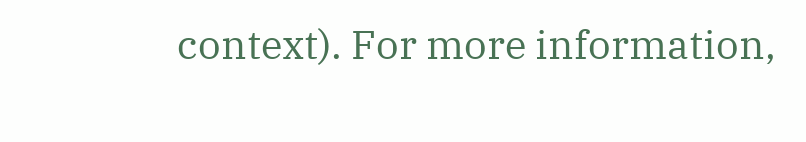context). For more information,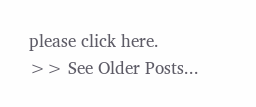please click here.
>> See Older Posts...